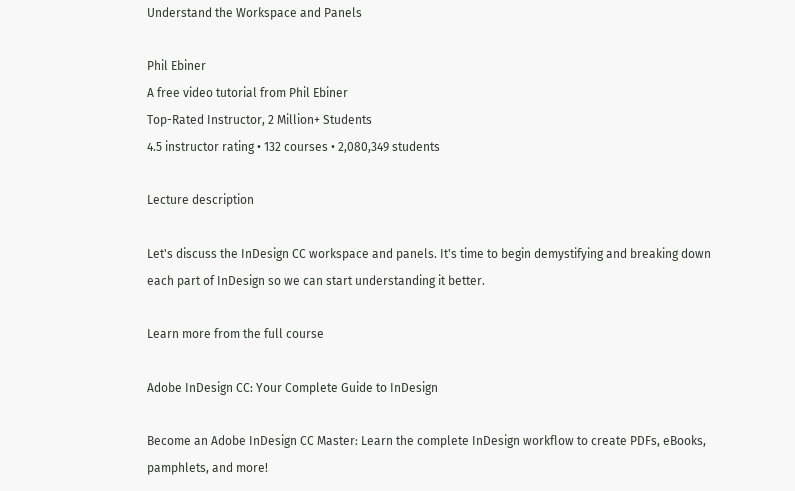Understand the Workspace and Panels

Phil Ebiner
A free video tutorial from Phil Ebiner
Top-Rated Instructor, 2 Million+ Students
4.5 instructor rating • 132 courses • 2,080,349 students

Lecture description

Let's discuss the InDesign CC workspace and panels. It's time to begin demystifying and breaking down each part of InDesign so we can start understanding it better.

Learn more from the full course

Adobe InDesign CC: Your Complete Guide to InDesign

Become an Adobe InDesign CC Master: Learn the complete InDesign workflow to create PDFs, eBooks, pamphlets, and more!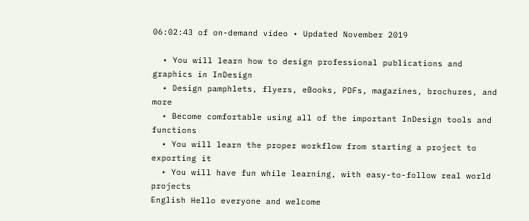06:02:43 of on-demand video • Updated November 2019

  • You will learn how to design professional publications and graphics in InDesign
  • Design pamphlets, flyers, eBooks, PDFs, magazines, brochures, and more
  • Become comfortable using all of the important InDesign tools and functions
  • You will learn the proper workflow from starting a project to exporting it
  • You will have fun while learning, with easy-to-follow real world projects
English Hello everyone and welcome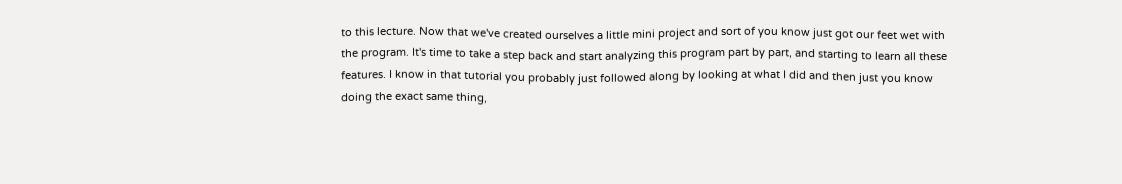to this lecture. Now that we've created ourselves a little mini project and sort of you know just got our feet wet with the program. It's time to take a step back and start analyzing this program part by part, and starting to learn all these features. I know in that tutorial you probably just followed along by looking at what I did and then just you know doing the exact same thing,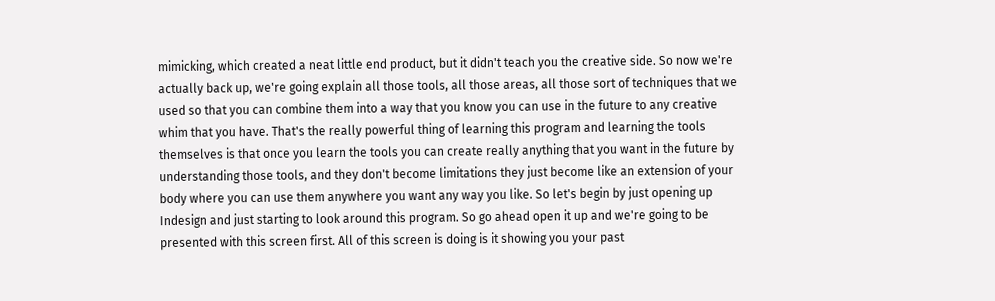mimicking, which created a neat little end product, but it didn't teach you the creative side. So now we're actually back up, we're going explain all those tools, all those areas, all those sort of techniques that we used so that you can combine them into a way that you know you can use in the future to any creative whim that you have. That's the really powerful thing of learning this program and learning the tools themselves is that once you learn the tools you can create really anything that you want in the future by understanding those tools, and they don't become limitations they just become like an extension of your body where you can use them anywhere you want any way you like. So let's begin by just opening up Indesign and just starting to look around this program. So go ahead open it up and we're going to be presented with this screen first. All of this screen is doing is it showing you your past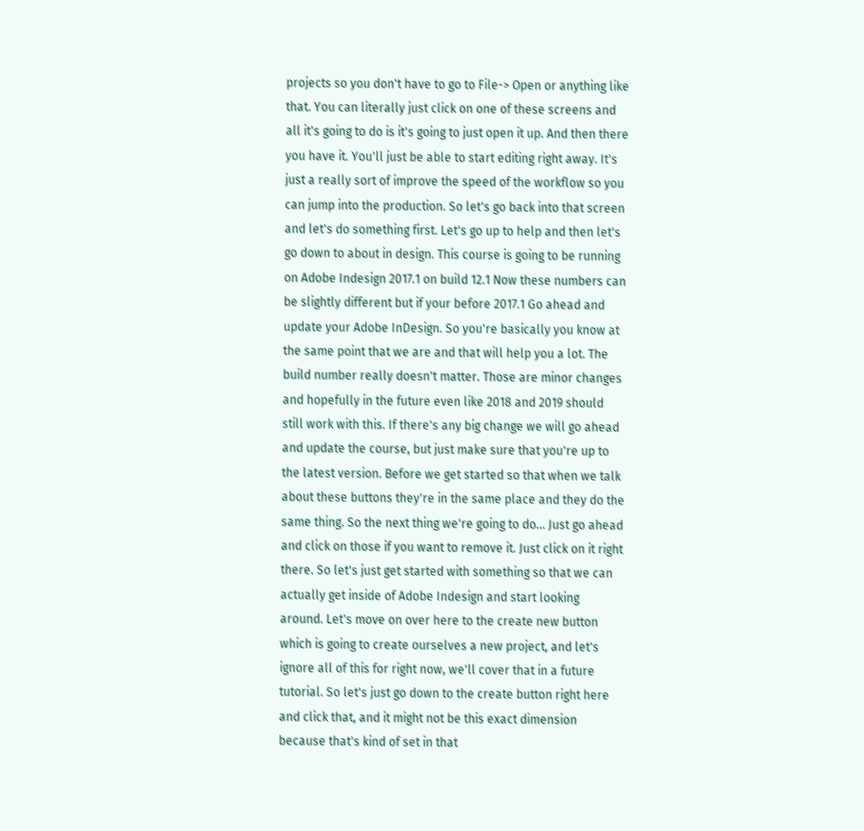projects so you don't have to go to File-> Open or anything like that. You can literally just click on one of these screens and all it's going to do is it's going to just open it up. And then there you have it. You'll just be able to start editing right away. It's just a really sort of improve the speed of the workflow so you can jump into the production. So let's go back into that screen and let's do something first. Let's go up to help and then let's go down to about in design. This course is going to be running on Adobe Indesign 2017.1 on build 12.1 Now these numbers can be slightly different but if your before 2017.1 Go ahead and update your Adobe InDesign. So you're basically you know at the same point that we are and that will help you a lot. The build number really doesn't matter. Those are minor changes and hopefully in the future even like 2018 and 2019 should still work with this. If there's any big change we will go ahead and update the course, but just make sure that you're up to the latest version. Before we get started so that when we talk about these buttons they're in the same place and they do the same thing. So the next thing we're going to do... Just go ahead and click on those if you want to remove it. Just click on it right there. So let's just get started with something so that we can actually get inside of Adobe Indesign and start looking around. Let's move on over here to the create new button which is going to create ourselves a new project, and let's ignore all of this for right now, we'll cover that in a future tutorial. So let's just go down to the create button right here and click that, and it might not be this exact dimension because that's kind of set in that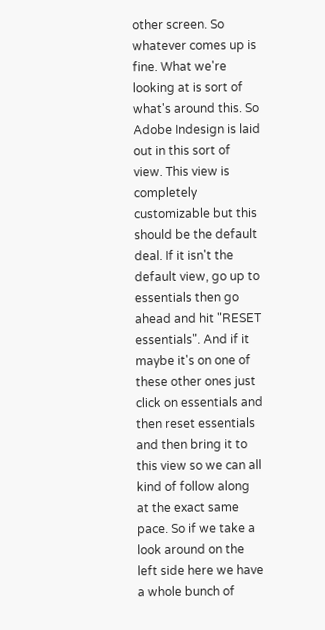other screen. So whatever comes up is fine. What we're looking at is sort of what's around this. So Adobe Indesign is laid out in this sort of view. This view is completely customizable but this should be the default deal. If it isn't the default view, go up to essentials then go ahead and hit "RESET essentials". And if it maybe it's on one of these other ones just click on essentials and then reset essentials and then bring it to this view so we can all kind of follow along at the exact same pace. So if we take a look around on the left side here we have a whole bunch of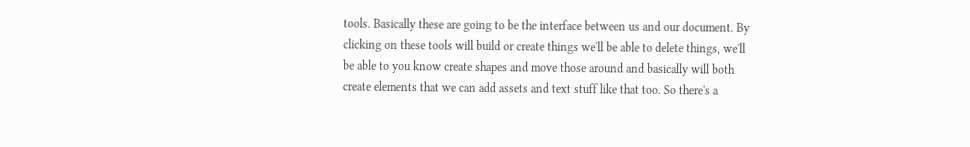tools. Basically these are going to be the interface between us and our document. By clicking on these tools will build or create things we'll be able to delete things, we'll be able to you know create shapes and move those around and basically will both create elements that we can add assets and text stuff like that too. So there's a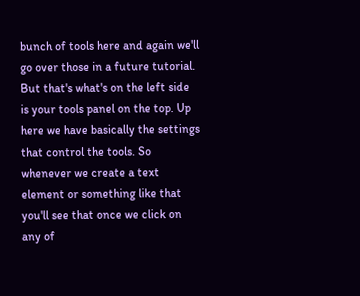bunch of tools here and again we'll go over those in a future tutorial. But that's what's on the left side is your tools panel on the top. Up here we have basically the settings that control the tools. So whenever we create a text element or something like that you'll see that once we click on any of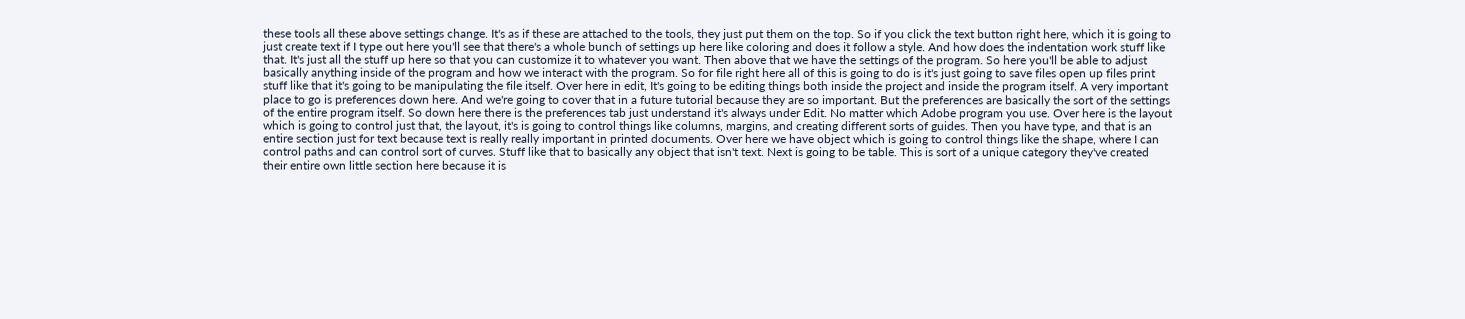these tools all these above settings change. It's as if these are attached to the tools, they just put them on the top. So if you click the text button right here, which it is going to just create text if I type out here you'll see that there's a whole bunch of settings up here like coloring and does it follow a style. And how does the indentation work stuff like that. It's just all the stuff up here so that you can customize it to whatever you want. Then above that we have the settings of the program. So here you'll be able to adjust basically anything inside of the program and how we interact with the program. So for file right here all of this is going to do is it's just going to save files open up files print stuff like that it's going to be manipulating the file itself. Over here in edit, It's going to be editing things both inside the project and inside the program itself. A very important place to go is preferences down here. And we're going to cover that in a future tutorial because they are so important. But the preferences are basically the sort of the settings of the entire program itself. So down here there is the preferences tab just understand it's always under Edit. No matter which Adobe program you use. Over here is the layout which is going to control just that, the layout, it's is going to control things like columns, margins, and creating different sorts of guides. Then you have type, and that is an entire section just for text because text is really really important in printed documents. Over here we have object which is going to control things like the shape, where I can control paths and can control sort of curves. Stuff like that to basically any object that isn't text. Next is going to be table. This is sort of a unique category they've created their entire own little section here because it is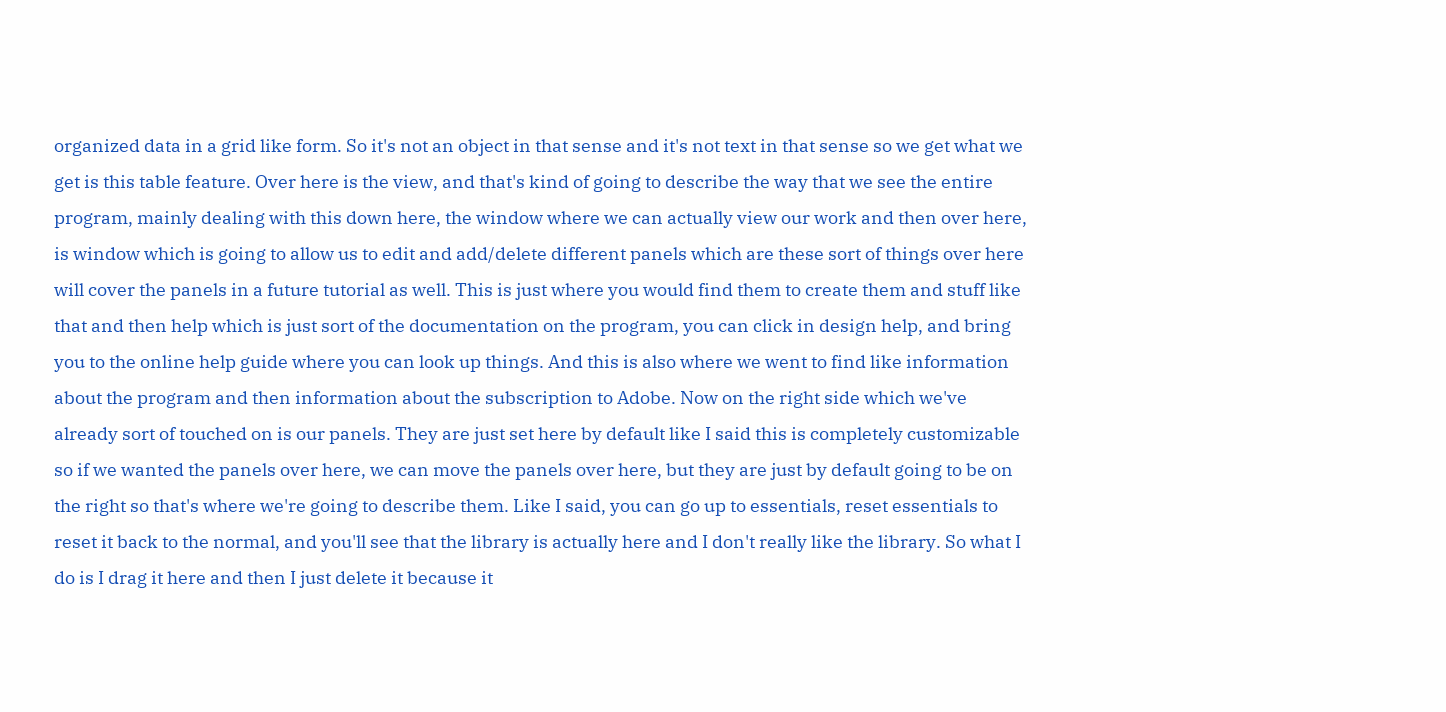organized data in a grid like form. So it's not an object in that sense and it's not text in that sense so we get what we get is this table feature. Over here is the view, and that's kind of going to describe the way that we see the entire program, mainly dealing with this down here, the window where we can actually view our work and then over here, is window which is going to allow us to edit and add/delete different panels which are these sort of things over here will cover the panels in a future tutorial as well. This is just where you would find them to create them and stuff like that and then help which is just sort of the documentation on the program, you can click in design help, and bring you to the online help guide where you can look up things. And this is also where we went to find like information about the program and then information about the subscription to Adobe. Now on the right side which we've already sort of touched on is our panels. They are just set here by default like I said this is completely customizable so if we wanted the panels over here, we can move the panels over here, but they are just by default going to be on the right so that's where we're going to describe them. Like I said, you can go up to essentials, reset essentials to reset it back to the normal, and you'll see that the library is actually here and I don't really like the library. So what I do is I drag it here and then I just delete it because it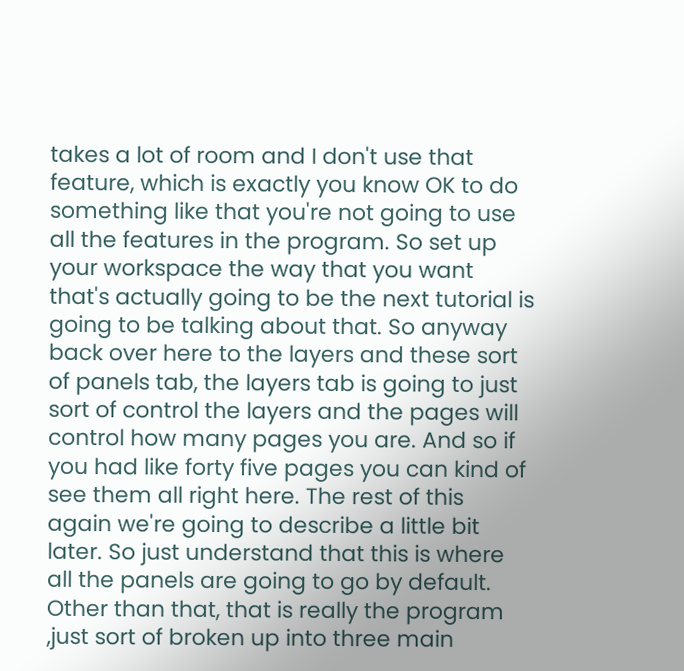takes a lot of room and I don't use that feature, which is exactly you know OK to do something like that you're not going to use all the features in the program. So set up your workspace the way that you want that's actually going to be the next tutorial is going to be talking about that. So anyway back over here to the layers and these sort of panels tab, the layers tab is going to just sort of control the layers and the pages will control how many pages you are. And so if you had like forty five pages you can kind of see them all right here. The rest of this again we're going to describe a little bit later. So just understand that this is where all the panels are going to go by default. Other than that, that is really the program ,just sort of broken up into three main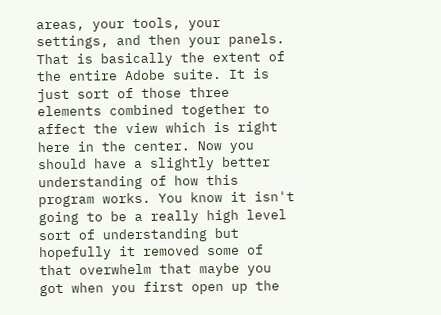areas, your tools, your settings, and then your panels. That is basically the extent of the entire Adobe suite. It is just sort of those three elements combined together to affect the view which is right here in the center. Now you should have a slightly better understanding of how this program works. You know it isn't going to be a really high level sort of understanding but hopefully it removed some of that overwhelm that maybe you got when you first open up the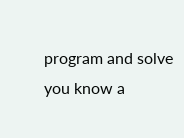program and solve you know a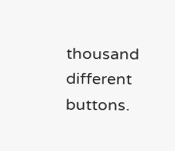thousand different buttons.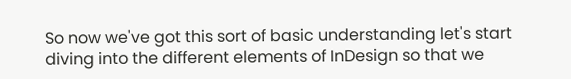So now we've got this sort of basic understanding let's start diving into the different elements of InDesign so that we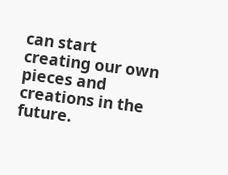can start creating our own pieces and creations in the future.